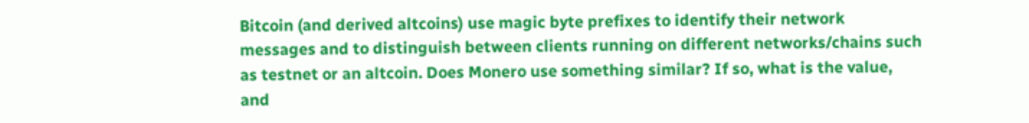Bitcoin (and derived altcoins) use magic byte prefixes to identify their network messages and to distinguish between clients running on different networks/chains such as testnet or an altcoin. Does Monero use something similar? If so, what is the value, and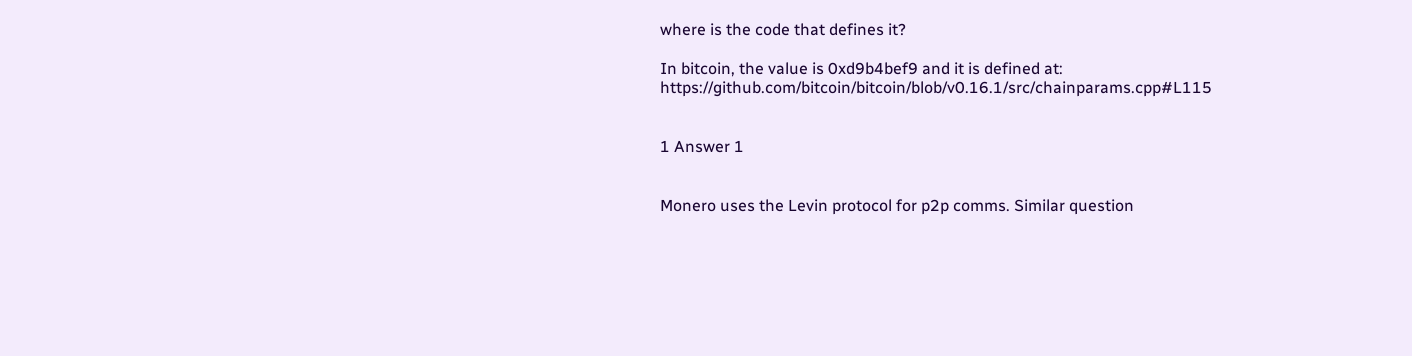where is the code that defines it?

In bitcoin, the value is 0xd9b4bef9 and it is defined at: https://github.com/bitcoin/bitcoin/blob/v0.16.1/src/chainparams.cpp#L115


1 Answer 1


Monero uses the Levin protocol for p2p comms. Similar question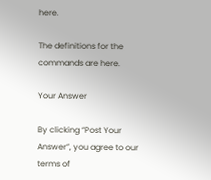here.

The definitions for the commands are here.

Your Answer

By clicking “Post Your Answer”, you agree to our terms of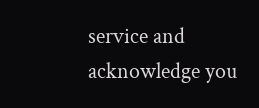service and acknowledge you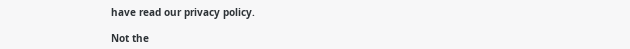have read our privacy policy.

Not the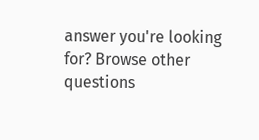answer you're looking for? Browse other questions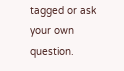tagged or ask your own question.